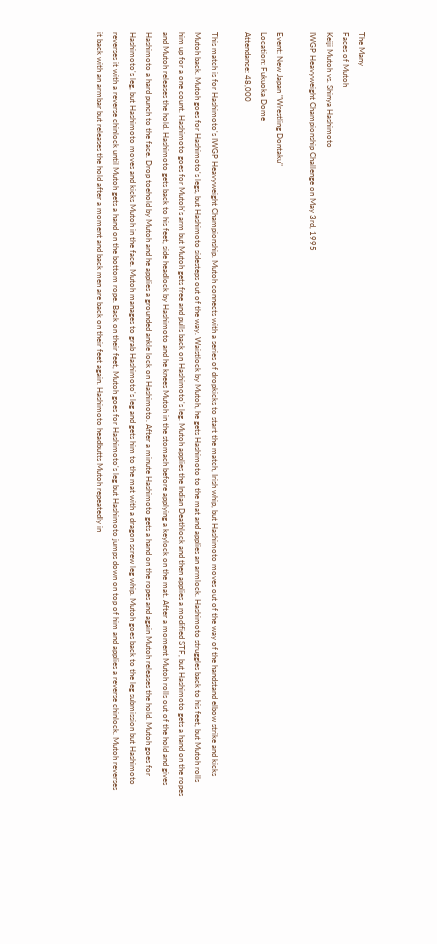The Many
Faces of Mutoh
Keiji Mutoh vs. Shinya Hashimoto
IWGP Heavyweight Championship Challenge on May 3rd, 1995

Event: New Japan "Wrestling Dontaku"
Location: Fukuoka Dome
Attendance: 48,000

This match is for Hashimoto's IWGP Heavyweight Championship. Mutoh connects with a series of dropkicks to start the match, Irish whip, but Hashimoto moves out of the way of the handstand elbow strike and kicks Mutoh back. Mutoh goes for Hashimoto's legs, but Hashimoto sidesteps out of the way. Waistlock by Mutoh, he gets Hashimoto to the mat and applies an armlock. Hashimoto struggles back to his feet, but Mutoh rolls him up for a one count. Hashimoto goes for Mutoh's arm but Mutoh gets free and pulls back on Hashimoto's leg. Mutoh applies the Indian Deathlock and then applies a modified STF, but Hashimoto gets a hand on the ropes and Mutoh releases the hold. Hashimoto gets back to his feet, side headlock by Hashimoto and he knees Mutoh in the stomach before applying a keylock on the mat. After a moment Mutoh rolls out of the hold and gives Hashimoto a hard punch to the face. Drop toehold by Mutoh and he applies a grounded ankle lock on Hashimoto. After a minute Hashimoto gets a hand on the ropes and again Mutoh releases the hold. Mutoh goes for Hashimoto's leg, but Hashimoto moves and kicks Mutoh in the face. Mutoh manages to grab Hashimoto's leg and gets him to the mat with a dragon screw leg whip. Mutoh goes back to the leg submission but Hashimoto reverses it with a reverse chinlock until Mutoh gets a hand on the bottom rope. Back on their feet, Mutoh goes for Hashimoto's leg but Hashimoto jumps down on top of him and applies a reverse chinlock. Mutoh reverses it back with an armbar but releases the hold after a moment and back men are back on their feet again. Hashimoto headbutts Mutoh repeatedly in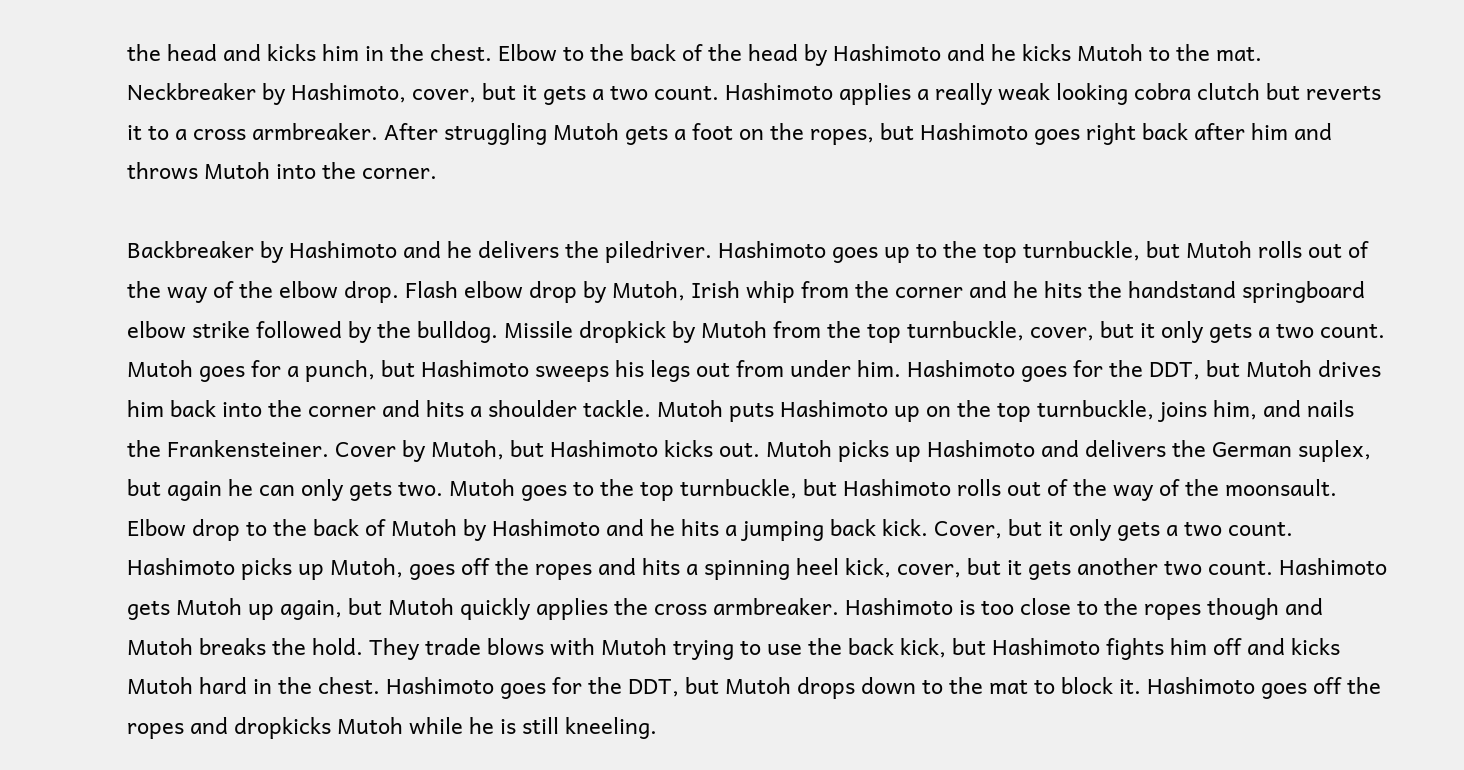the head and kicks him in the chest. Elbow to the back of the head by Hashimoto and he kicks Mutoh to the mat. Neckbreaker by Hashimoto, cover, but it gets a two count. Hashimoto applies a really weak looking cobra clutch but reverts it to a cross armbreaker. After struggling Mutoh gets a foot on the ropes, but Hashimoto goes right back after him and throws Mutoh into the corner.

Backbreaker by Hashimoto and he delivers the piledriver. Hashimoto goes up to the top turnbuckle, but Mutoh rolls out of the way of the elbow drop. Flash elbow drop by Mutoh, Irish whip from the corner and he hits the handstand springboard elbow strike followed by the bulldog. Missile dropkick by Mutoh from the top turnbuckle, cover, but it only gets a two count. Mutoh goes for a punch, but Hashimoto sweeps his legs out from under him. Hashimoto goes for the DDT, but Mutoh drives him back into the corner and hits a shoulder tackle. Mutoh puts Hashimoto up on the top turnbuckle, joins him, and nails the Frankensteiner. Cover by Mutoh, but Hashimoto kicks out. Mutoh picks up Hashimoto and delivers the German suplex, but again he can only gets two. Mutoh goes to the top turnbuckle, but Hashimoto rolls out of the way of the moonsault. Elbow drop to the back of Mutoh by Hashimoto and he hits a jumping back kick. Cover, but it only gets a two count. Hashimoto picks up Mutoh, goes off the ropes and hits a spinning heel kick, cover, but it gets another two count. Hashimoto gets Mutoh up again, but Mutoh quickly applies the cross armbreaker. Hashimoto is too close to the ropes though and Mutoh breaks the hold. They trade blows with Mutoh trying to use the back kick, but Hashimoto fights him off and kicks Mutoh hard in the chest. Hashimoto goes for the DDT, but Mutoh drops down to the mat to block it. Hashimoto goes off the ropes and dropkicks Mutoh while he is still kneeling.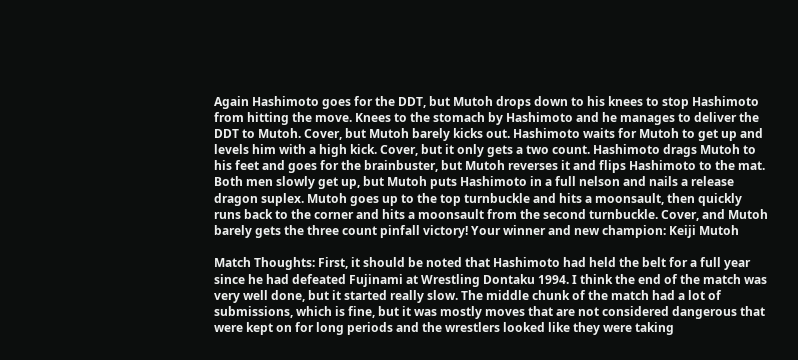Again Hashimoto goes for the DDT, but Mutoh drops down to his knees to stop Hashimoto from hitting the move. Knees to the stomach by Hashimoto and he manages to deliver the DDT to Mutoh. Cover, but Mutoh barely kicks out. Hashimoto waits for Mutoh to get up and levels him with a high kick. Cover, but it only gets a two count. Hashimoto drags Mutoh to his feet and goes for the brainbuster, but Mutoh reverses it and flips Hashimoto to the mat. Both men slowly get up, but Mutoh puts Hashimoto in a full nelson and nails a release dragon suplex. Mutoh goes up to the top turnbuckle and hits a moonsault, then quickly runs back to the corner and hits a moonsault from the second turnbuckle. Cover, and Mutoh barely gets the three count pinfall victory! Your winner and new champion: Keiji Mutoh

Match Thoughts: First, it should be noted that Hashimoto had held the belt for a full year since he had defeated Fujinami at Wrestling Dontaku 1994. I think the end of the match was very well done, but it started really slow. The middle chunk of the match had a lot of submissions, which is fine, but it was mostly moves that are not considered dangerous that were kept on for long periods and the wrestlers looked like they were taking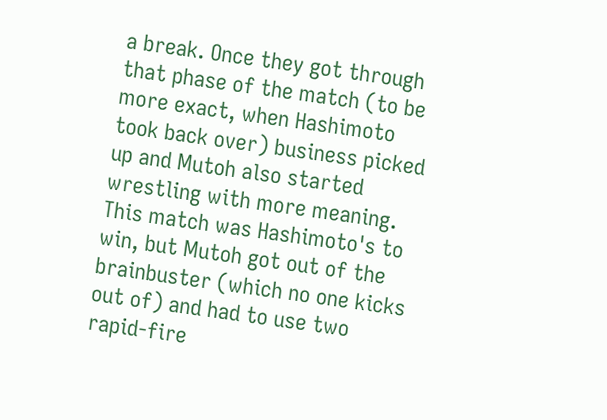a break. Once they got through that phase of the match (to be more exact, when Hashimoto took back over) business picked up and Mutoh also started wrestling with more meaning. This match was Hashimoto's to win, but Mutoh got out of the brainbuster (which no one kicks out of) and had to use two rapid-fire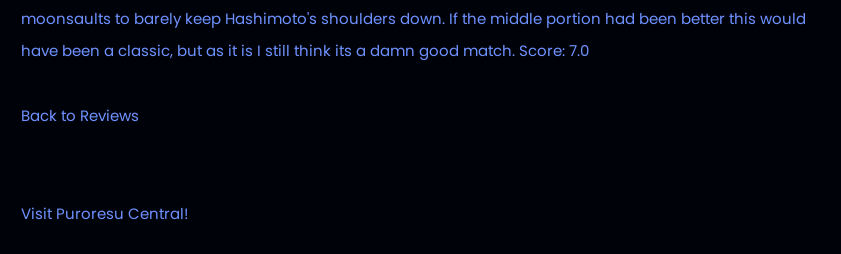moonsaults to barely keep Hashimoto's shoulders down. If the middle portion had been better this would have been a classic, but as it is I still think its a damn good match. Score: 7.0

Back to Reviews


Visit Puroresu Central!